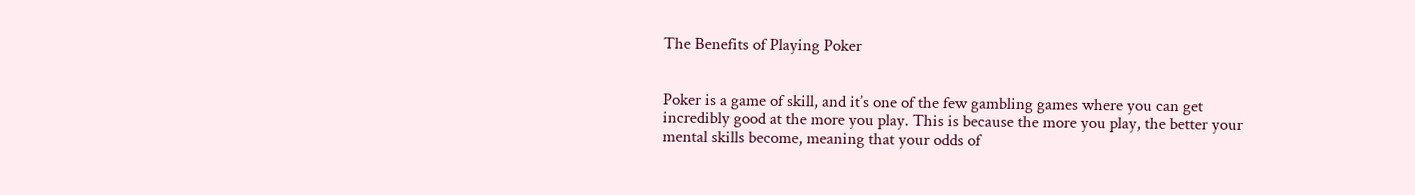The Benefits of Playing Poker


Poker is a game of skill, and it’s one of the few gambling games where you can get incredibly good at the more you play. This is because the more you play, the better your mental skills become, meaning that your odds of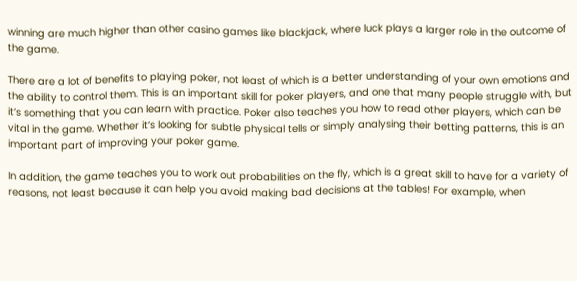winning are much higher than other casino games like blackjack, where luck plays a larger role in the outcome of the game.

There are a lot of benefits to playing poker, not least of which is a better understanding of your own emotions and the ability to control them. This is an important skill for poker players, and one that many people struggle with, but it’s something that you can learn with practice. Poker also teaches you how to read other players, which can be vital in the game. Whether it’s looking for subtle physical tells or simply analysing their betting patterns, this is an important part of improving your poker game.

In addition, the game teaches you to work out probabilities on the fly, which is a great skill to have for a variety of reasons, not least because it can help you avoid making bad decisions at the tables! For example, when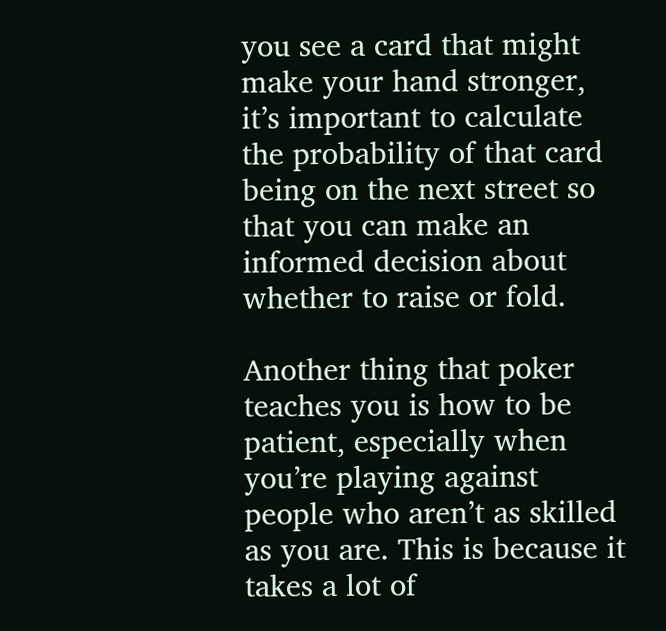you see a card that might make your hand stronger, it’s important to calculate the probability of that card being on the next street so that you can make an informed decision about whether to raise or fold.

Another thing that poker teaches you is how to be patient, especially when you’re playing against people who aren’t as skilled as you are. This is because it takes a lot of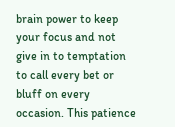brain power to keep your focus and not give in to temptation to call every bet or bluff on every occasion. This patience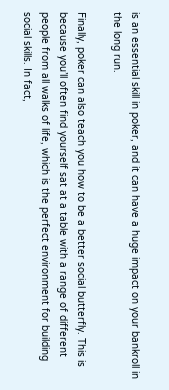is an essential skill in poker, and it can have a huge impact on your bankroll in the long run.

Finally, poker can also teach you how to be a better social butterfly. This is because you’ll often find yourself sat at a table with a range of different people from all walks of life, which is the perfect environment for building social skills. In fact,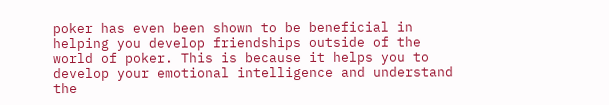poker has even been shown to be beneficial in helping you develop friendships outside of the world of poker. This is because it helps you to develop your emotional intelligence and understand the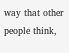way that other people think,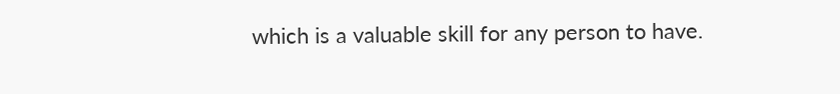which is a valuable skill for any person to have.